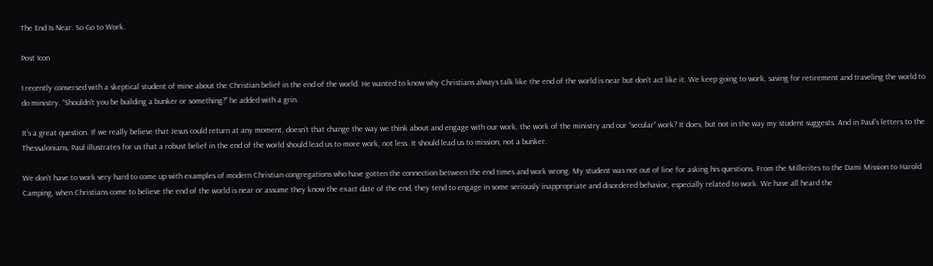The End Is Near. So Go to Work.

Post Icon

I recently conversed with a skeptical student of mine about the Christian belief in the end of the world. He wanted to know why Christians always talk like the end of the world is near but don’t act like it. We keep going to work, saving for retirement and traveling the world to do ministry. “Shouldn’t you be building a bunker or something?” he added with a grin.

It’s a great question. If we really believe that Jesus could return at any moment, doesn’t that change the way we think about and engage with our work, the work of the ministry and our “secular” work? It does, but not in the way my student suggests. And in Paul’s letters to the Thessalonians, Paul illustrates for us that a robust belief in the end of the world should lead us to more work, not less. It should lead us to mission, not a bunker.

We don’t have to work very hard to come up with examples of modern Christian congregations who have gotten the connection between the end times and work wrong. My student was not out of line for asking his questions. From the Millerites to the Dami Mission to Harold Camping, when Christians come to believe the end of the world is near or assume they know the exact date of the end, they tend to engage in some seriously inappropriate and disordered behavior, especially related to work. We have all heard the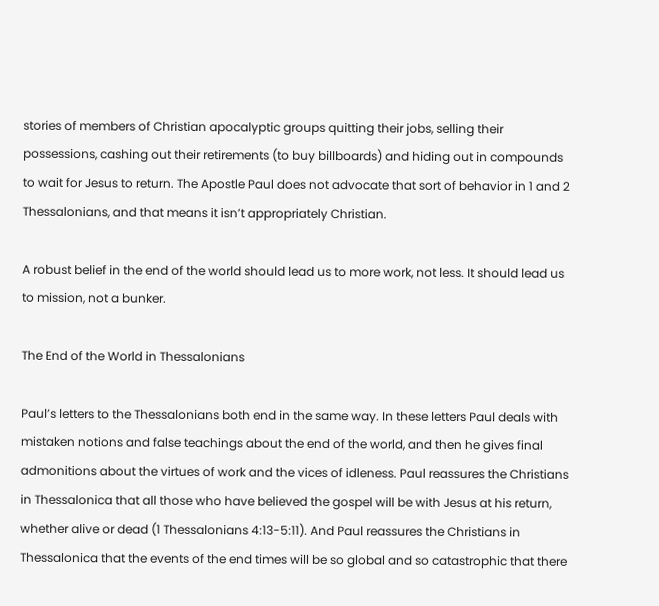stories of members of Christian apocalyptic groups quitting their jobs, selling their possessions, cashing out their retirements (to buy billboards) and hiding out in compounds to wait for Jesus to return. The Apostle Paul does not advocate that sort of behavior in 1 and 2 Thessalonians, and that means it isn’t appropriately Christian.

A robust belief in the end of the world should lead us to more work, not less. It should lead us to mission, not a bunker.

The End of the World in Thessalonians

Paul’s letters to the Thessalonians both end in the same way. In these letters Paul deals with mistaken notions and false teachings about the end of the world, and then he gives final admonitions about the virtues of work and the vices of idleness. Paul reassures the Christians in Thessalonica that all those who have believed the gospel will be with Jesus at his return, whether alive or dead (1 Thessalonians 4:13-5:11). And Paul reassures the Christians in Thessalonica that the events of the end times will be so global and so catastrophic that there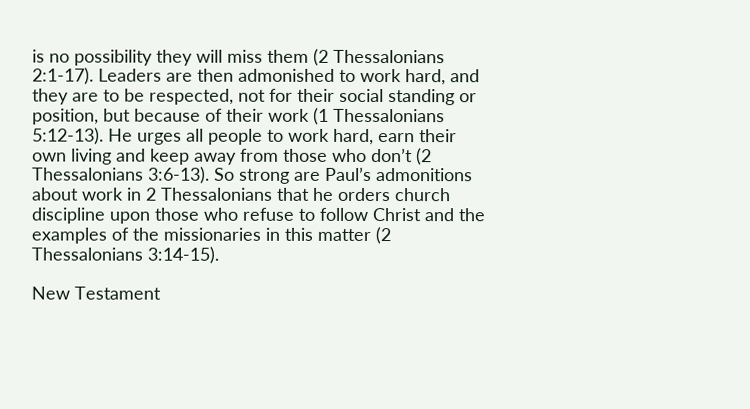is no possibility they will miss them (2 Thessalonians 2:1-17). Leaders are then admonished to work hard, and they are to be respected, not for their social standing or position, but because of their work (1 Thessalonians 5:12-13). He urges all people to work hard, earn their own living and keep away from those who don’t (2 Thessalonians 3:6-13). So strong are Paul’s admonitions about work in 2 Thessalonians that he orders church discipline upon those who refuse to follow Christ and the examples of the missionaries in this matter (2 Thessalonians 3:14-15).

New Testament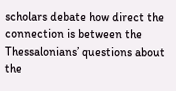scholars debate how direct the connection is between the Thessalonians’ questions about the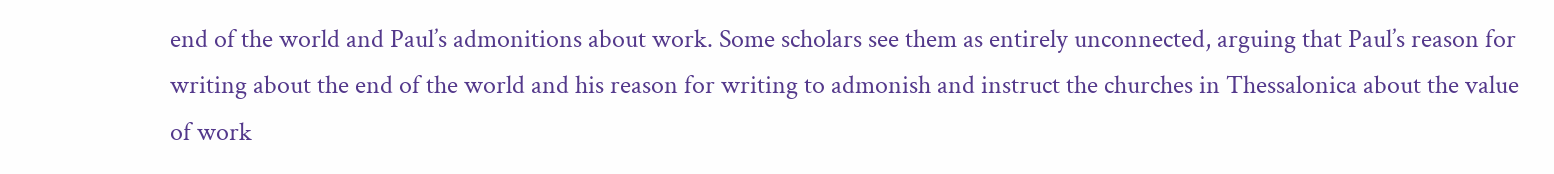end of the world and Paul’s admonitions about work. Some scholars see them as entirely unconnected, arguing that Paul’s reason for writing about the end of the world and his reason for writing to admonish and instruct the churches in Thessalonica about the value of work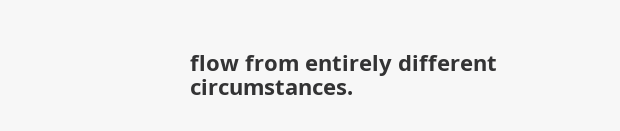flow from entirely different circumstances.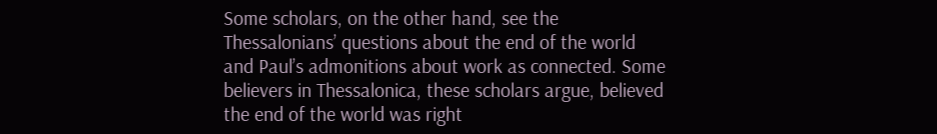Some scholars, on the other hand, see the Thessalonians’ questions about the end of the world and Paul’s admonitions about work as connected. Some believers in Thessalonica, these scholars argue, believed the end of the world was right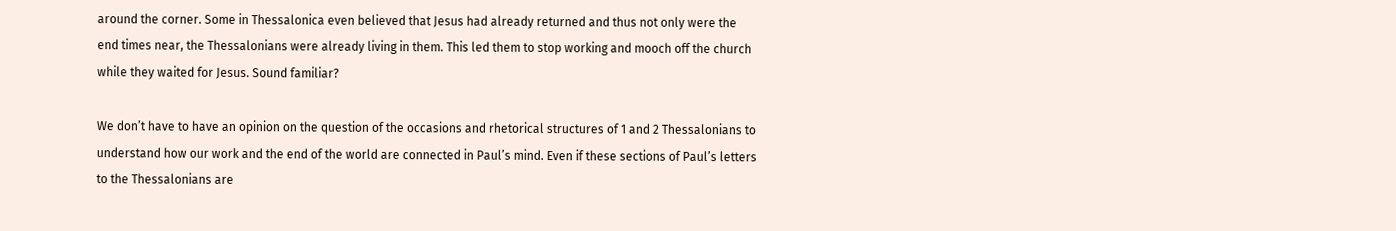around the corner. Some in Thessalonica even believed that Jesus had already returned and thus not only were the end times near, the Thessalonians were already living in them. This led them to stop working and mooch off the church while they waited for Jesus. Sound familiar?

We don’t have to have an opinion on the question of the occasions and rhetorical structures of 1 and 2 Thessalonians to understand how our work and the end of the world are connected in Paul’s mind. Even if these sections of Paul’s letters to the Thessalonians are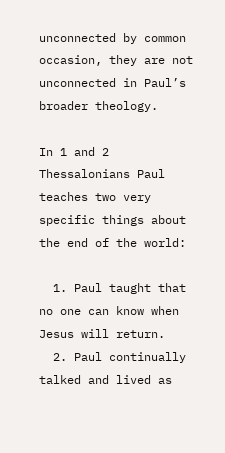unconnected by common occasion, they are not unconnected in Paul’s broader theology.

In 1 and 2 Thessalonians Paul teaches two very specific things about the end of the world:

  1. Paul taught that no one can know when Jesus will return.
  2. Paul continually talked and lived as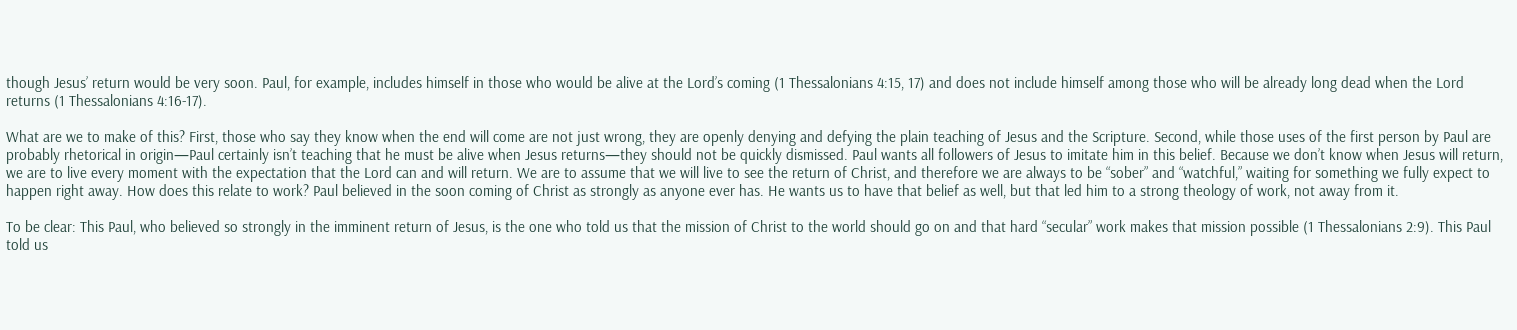though Jesus’ return would be very soon. Paul, for example, includes himself in those who would be alive at the Lord’s coming (1 Thessalonians 4:15, 17) and does not include himself among those who will be already long dead when the Lord returns (1 Thessalonians 4:16-17).

What are we to make of this? First, those who say they know when the end will come are not just wrong, they are openly denying and defying the plain teaching of Jesus and the Scripture. Second, while those uses of the first person by Paul are probably rhetorical in origin—Paul certainly isn’t teaching that he must be alive when Jesus returns—they should not be quickly dismissed. Paul wants all followers of Jesus to imitate him in this belief. Because we don’t know when Jesus will return, we are to live every moment with the expectation that the Lord can and will return. We are to assume that we will live to see the return of Christ, and therefore we are always to be “sober” and “watchful,” waiting for something we fully expect to happen right away. How does this relate to work? Paul believed in the soon coming of Christ as strongly as anyone ever has. He wants us to have that belief as well, but that led him to a strong theology of work, not away from it.

To be clear: This Paul, who believed so strongly in the imminent return of Jesus, is the one who told us that the mission of Christ to the world should go on and that hard “secular” work makes that mission possible (1 Thessalonians 2:9). This Paul told us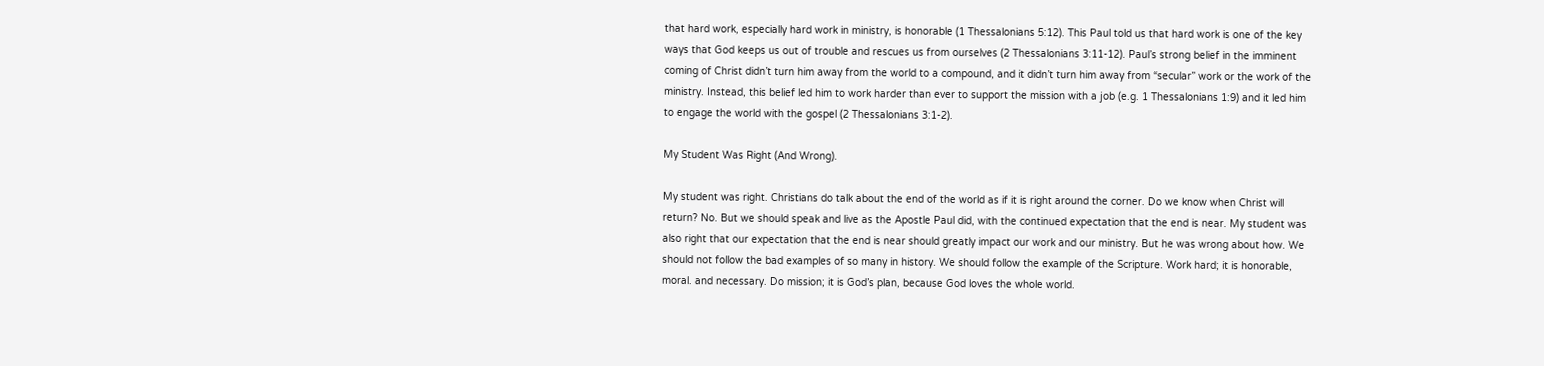that hard work, especially hard work in ministry, is honorable (1 Thessalonians 5:12). This Paul told us that hard work is one of the key ways that God keeps us out of trouble and rescues us from ourselves (2 Thessalonians 3:11-12). Paul’s strong belief in the imminent coming of Christ didn’t turn him away from the world to a compound, and it didn’t turn him away from “secular” work or the work of the ministry. Instead, this belief led him to work harder than ever to support the mission with a job (e.g. 1 Thessalonians 1:9) and it led him to engage the world with the gospel (2 Thessalonians 3:1-2).

My Student Was Right (And Wrong).

My student was right. Christians do talk about the end of the world as if it is right around the corner. Do we know when Christ will return? No. But we should speak and live as the Apostle Paul did, with the continued expectation that the end is near. My student was also right that our expectation that the end is near should greatly impact our work and our ministry. But he was wrong about how. We should not follow the bad examples of so many in history. We should follow the example of the Scripture. Work hard; it is honorable, moral. and necessary. Do mission; it is God’s plan, because God loves the whole world.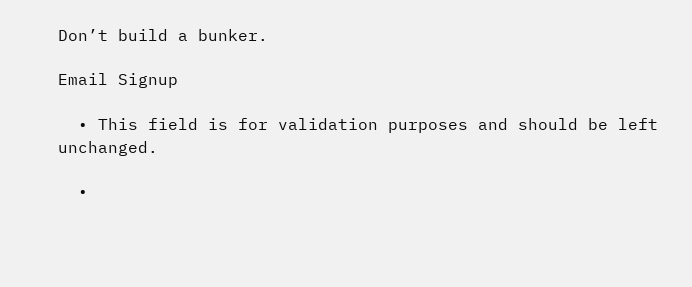Don’t build a bunker.

Email Signup

  • This field is for validation purposes and should be left unchanged.

  •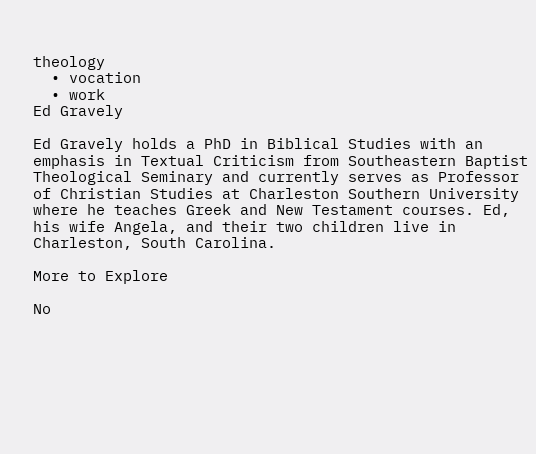theology
  • vocation
  • work
Ed Gravely

Ed Gravely holds a PhD in Biblical Studies with an emphasis in Textual Criticism from Southeastern Baptist Theological Seminary and currently serves as Professor of Christian Studies at Charleston Southern University where he teaches Greek and New Testament courses. Ed, his wife Angela, and their two children live in Charleston, South Carolina.

More to Explore

No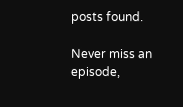posts found.

Never miss an episode,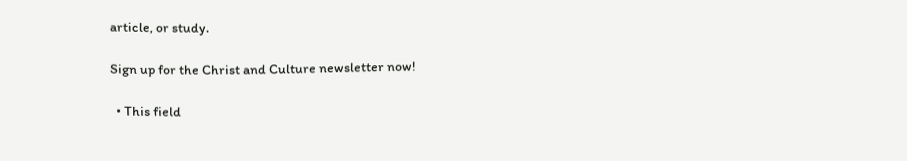article, or study.

Sign up for the Christ and Culture newsletter now!

  • This field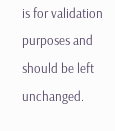is for validation purposes and should be left unchanged.